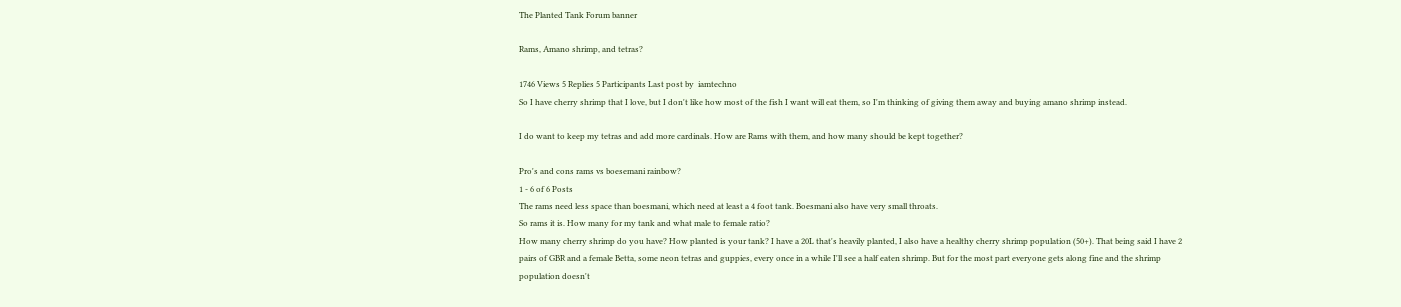The Planted Tank Forum banner

Rams, Amano shrimp, and tetras?

1746 Views 5 Replies 5 Participants Last post by  iamtechno
So I have cherry shrimp that I love, but I don't like how most of the fish I want will eat them, so I'm thinking of giving them away and buying amano shrimp instead.

I do want to keep my tetras and add more cardinals. How are Rams with them, and how many should be kept together?

Pro's and cons rams vs boesemani rainbow?
1 - 6 of 6 Posts
The rams need less space than boesmani, which need at least a 4 foot tank. Boesmani also have very small throats.
So rams it is. How many for my tank and what male to female ratio?
How many cherry shrimp do you have? How planted is your tank? I have a 20L that's heavily planted, I also have a healthy cherry shrimp population (50+). That being said I have 2 pairs of GBR and a female Betta, some neon tetras and guppies, every once in a while I'll see a half eaten shrimp. But for the most part everyone gets along fine and the shrimp population doesn't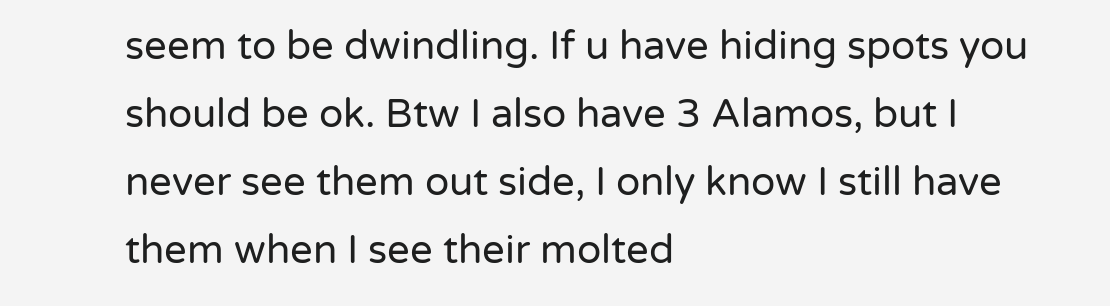seem to be dwindling. If u have hiding spots you should be ok. Btw I also have 3 Alamos, but I never see them out side, I only know I still have them when I see their molted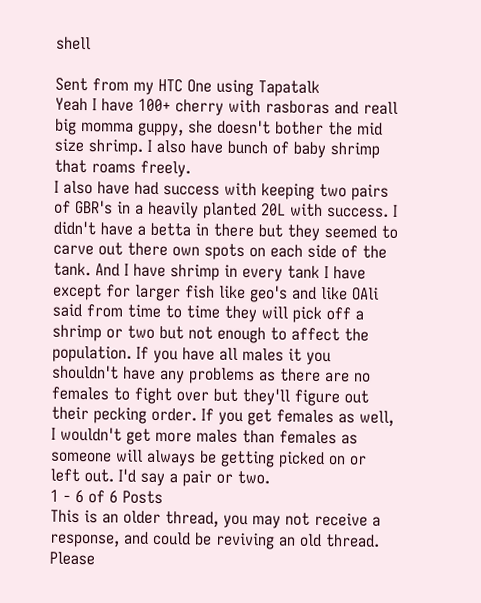shell

Sent from my HTC One using Tapatalk
Yeah I have 100+ cherry with rasboras and reall big momma guppy, she doesn't bother the mid size shrimp. I also have bunch of baby shrimp that roams freely.
I also have had success with keeping two pairs of GBR's in a heavily planted 20L with success. I didn't have a betta in there but they seemed to carve out there own spots on each side of the tank. And I have shrimp in every tank I have except for larger fish like geo's and like OAli said from time to time they will pick off a shrimp or two but not enough to affect the population. If you have all males it you shouldn't have any problems as there are no females to fight over but they'll figure out their pecking order. If you get females as well, I wouldn't get more males than females as someone will always be getting picked on or left out. I'd say a pair or two.
1 - 6 of 6 Posts
This is an older thread, you may not receive a response, and could be reviving an old thread. Please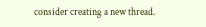consider creating a new thread.